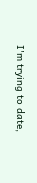I'm trying to date,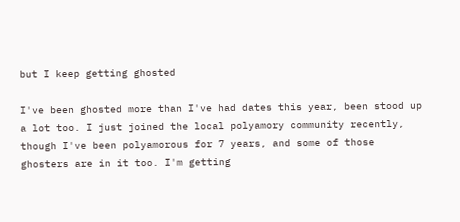but I keep getting ghosted

I've been ghosted more than I've had dates this year, been stood up a lot too. I just joined the local polyamory community recently, though I've been polyamorous for 7 years, and some of those ghosters are in it too. I'm getting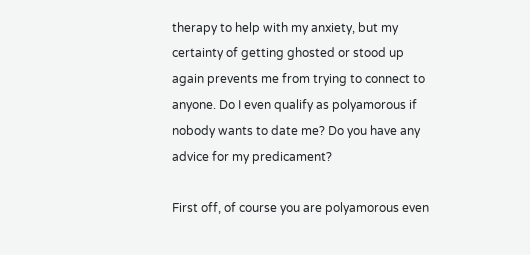therapy to help with my anxiety, but my certainty of getting ghosted or stood up again prevents me from trying to connect to anyone. Do I even qualify as polyamorous if nobody wants to date me? Do you have any advice for my predicament?

First off, of course you are polyamorous even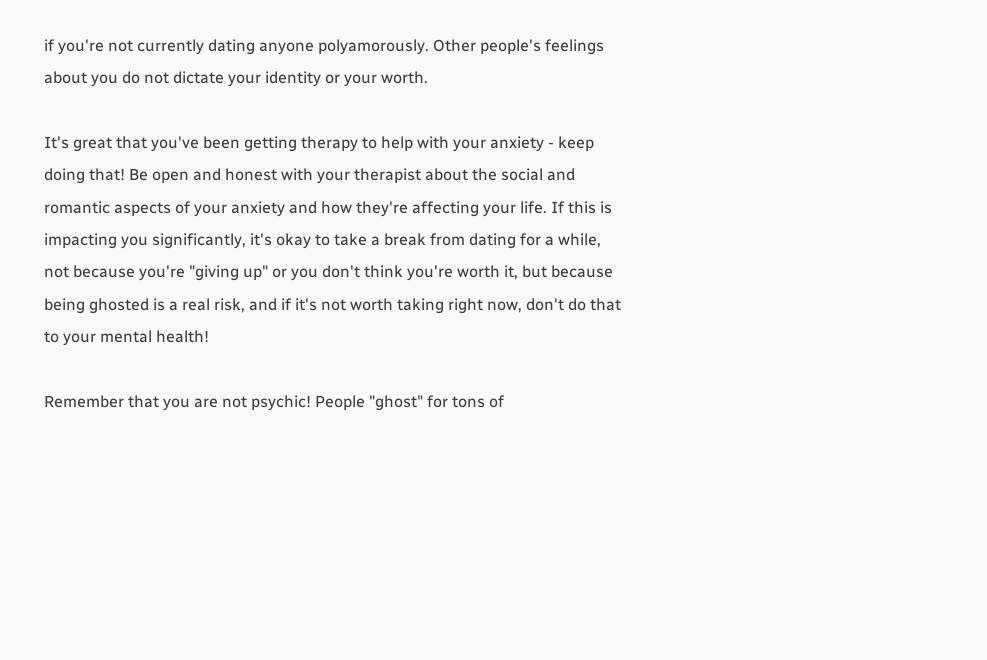if you're not currently dating anyone polyamorously. Other people's feelings about you do not dictate your identity or your worth.

It's great that you've been getting therapy to help with your anxiety - keep doing that! Be open and honest with your therapist about the social and romantic aspects of your anxiety and how they're affecting your life. If this is impacting you significantly, it's okay to take a break from dating for a while, not because you're "giving up" or you don't think you're worth it, but because being ghosted is a real risk, and if it's not worth taking right now, don't do that to your mental health!

Remember that you are not psychic! People "ghost" for tons of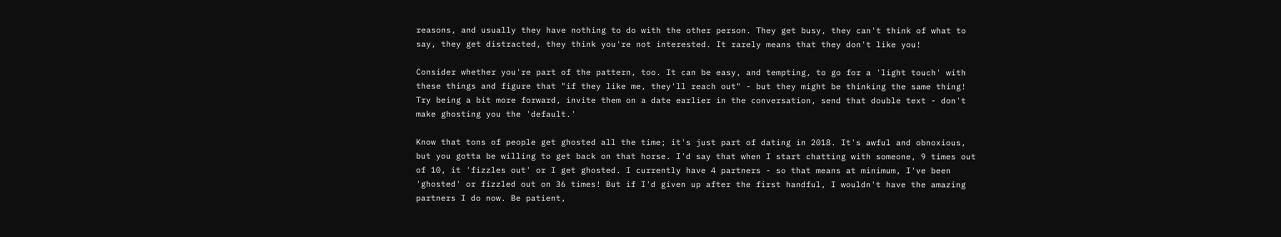reasons, and usually they have nothing to do with the other person. They get busy, they can't think of what to say, they get distracted, they think you're not interested. It rarely means that they don't like you!

Consider whether you're part of the pattern, too. It can be easy, and tempting, to go for a 'light touch' with these things and figure that "if they like me, they'll reach out" - but they might be thinking the same thing! Try being a bit more forward, invite them on a date earlier in the conversation, send that double text - don't make ghosting you the 'default.'

Know that tons of people get ghosted all the time; it's just part of dating in 2018. It's awful and obnoxious, but you gotta be willing to get back on that horse. I'd say that when I start chatting with someone, 9 times out of 10, it 'fizzles out' or I get ghosted. I currently have 4 partners - so that means at minimum, I've been 'ghosted' or fizzled out on 36 times! But if I'd given up after the first handful, I wouldn't have the amazing partners I do now. Be patient,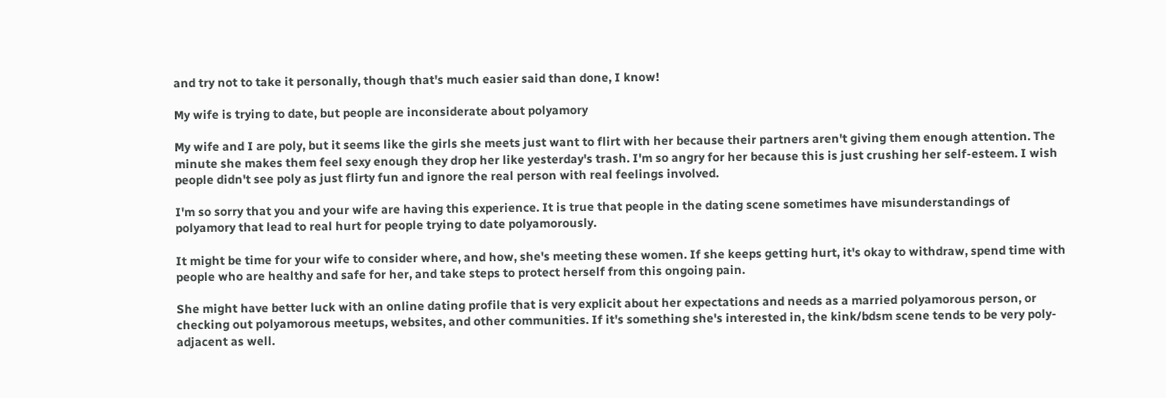and try not to take it personally, though that's much easier said than done, I know!

My wife is trying to date, but people are inconsiderate about polyamory

My wife and I are poly, but it seems like the girls she meets just want to flirt with her because their partners aren't giving them enough attention. The minute she makes them feel sexy enough they drop her like yesterday's trash. I'm so angry for her because this is just crushing her self-esteem. I wish people didn't see poly as just flirty fun and ignore the real person with real feelings involved.

I'm so sorry that you and your wife are having this experience. It is true that people in the dating scene sometimes have misunderstandings of polyamory that lead to real hurt for people trying to date polyamorously.

It might be time for your wife to consider where, and how, she's meeting these women. If she keeps getting hurt, it's okay to withdraw, spend time with people who are healthy and safe for her, and take steps to protect herself from this ongoing pain.

She might have better luck with an online dating profile that is very explicit about her expectations and needs as a married polyamorous person, or checking out polyamorous meetups, websites, and other communities. If it's something she's interested in, the kink/bdsm scene tends to be very poly-adjacent as well.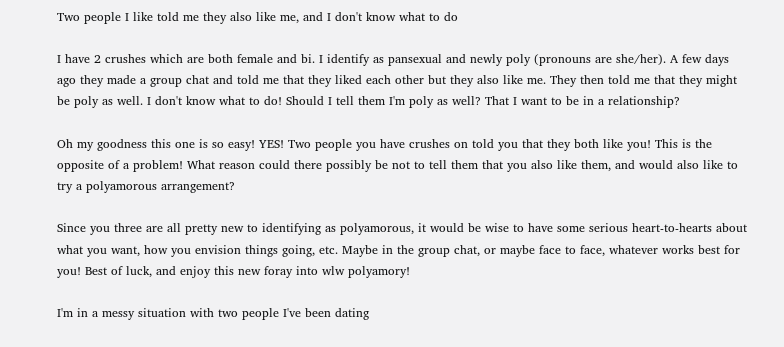Two people I like told me they also like me, and I don't know what to do

I have 2 crushes which are both female and bi. I identify as pansexual and newly poly (pronouns are she/her). A few days ago they made a group chat and told me that they liked each other but they also like me. They then told me that they might be poly as well. I don't know what to do! Should I tell them I'm poly as well? That I want to be in a relationship?

Oh my goodness this one is so easy! YES! Two people you have crushes on told you that they both like you! This is the opposite of a problem! What reason could there possibly be not to tell them that you also like them, and would also like to try a polyamorous arrangement?

Since you three are all pretty new to identifying as polyamorous, it would be wise to have some serious heart-to-hearts about what you want, how you envision things going, etc. Maybe in the group chat, or maybe face to face, whatever works best for you! Best of luck, and enjoy this new foray into wlw polyamory!

I'm in a messy situation with two people I've been dating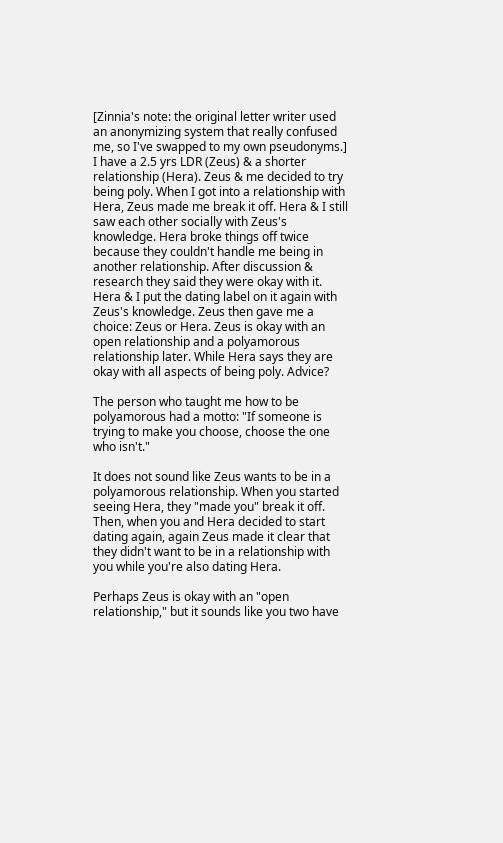[Zinnia's note: the original letter writer used an anonymizing system that really confused me, so I've swapped to my own pseudonyms.] I have a 2.5 yrs LDR (Zeus) & a shorter relationship (Hera). Zeus & me decided to try being poly. When I got into a relationship with Hera, Zeus made me break it off. Hera & I still saw each other socially with Zeus's knowledge. Hera broke things off twice because they couldn't handle me being in another relationship. After discussion & research they said they were okay with it. Hera & I put the dating label on it again with Zeus's knowledge. Zeus then gave me a choice: Zeus or Hera. Zeus is okay with an open relationship and a polyamorous relationship later. While Hera says they are okay with all aspects of being poly. Advice?

The person who taught me how to be polyamorous had a motto: "If someone is trying to make you choose, choose the one who isn't."

It does not sound like Zeus wants to be in a polyamorous relationship. When you started seeing Hera, they "made you" break it off. Then, when you and Hera decided to start dating again, again Zeus made it clear that they didn't want to be in a relationship with you while you're also dating Hera.

Perhaps Zeus is okay with an "open relationship," but it sounds like you two have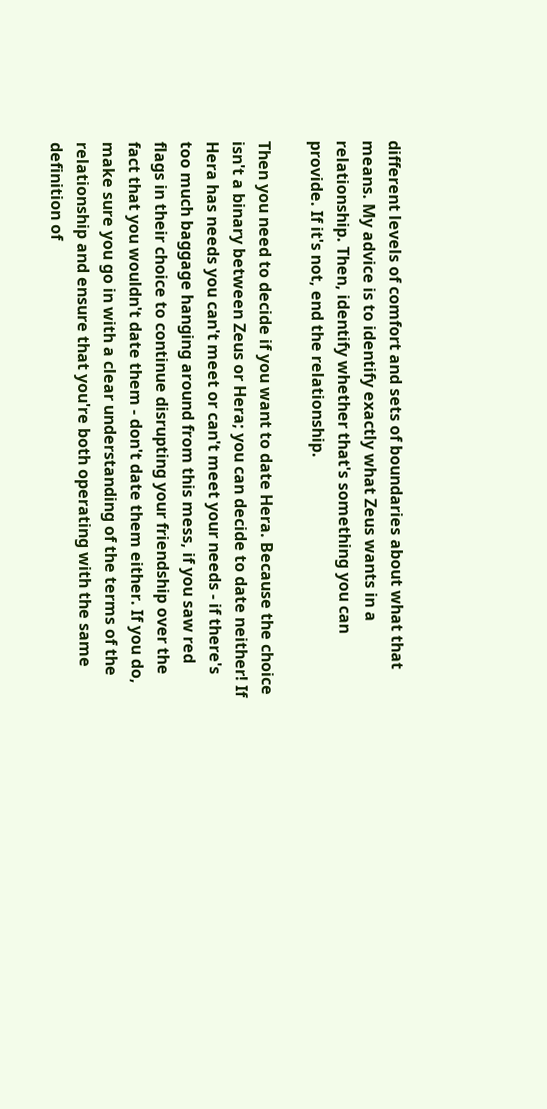different levels of comfort and sets of boundaries about what that means. My advice is to identify exactly what Zeus wants in a relationship. Then, identify whether that's something you can provide. If it's not, end the relationship.

Then you need to decide if you want to date Hera. Because the choice isn't a binary between Zeus or Hera; you can decide to date neither! If Hera has needs you can't meet or can't meet your needs - if there's too much baggage hanging around from this mess, if you saw red flags in their choice to continue disrupting your friendship over the fact that you wouldn't date them - don't date them either. If you do, make sure you go in with a clear understanding of the terms of the relationship and ensure that you're both operating with the same definition of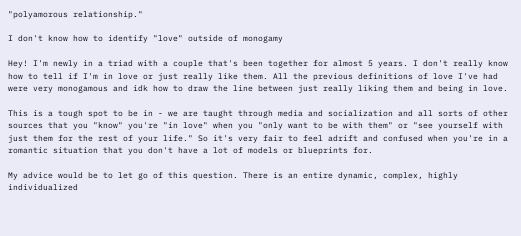"polyamorous relationship."

I don't know how to identify "love" outside of monogamy

Hey! I'm newly in a triad with a couple that's been together for almost 5 years. I don't really know how to tell if I'm in love or just really like them. All the previous definitions of love I've had were very monogamous and idk how to draw the line between just really liking them and being in love.

This is a tough spot to be in - we are taught through media and socialization and all sorts of other sources that you "know" you're "in love" when you "only want to be with them" or "see yourself with just them for the rest of your life." So it's very fair to feel adrift and confused when you're in a romantic situation that you don't have a lot of models or blueprints for.

My advice would be to let go of this question. There is an entire dynamic, complex, highly individualized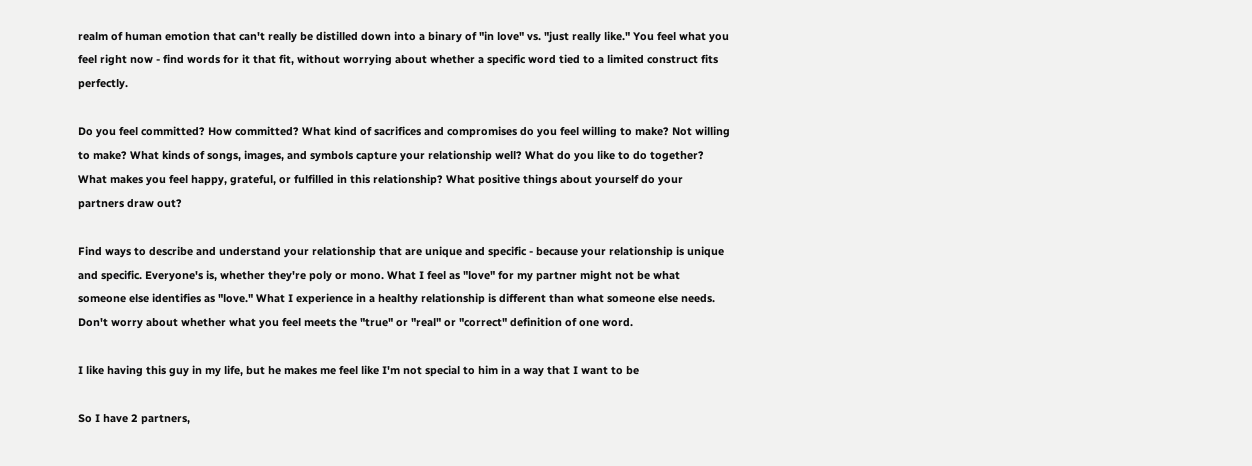realm of human emotion that can't really be distilled down into a binary of "in love" vs. "just really like." You feel what you feel right now - find words for it that fit, without worrying about whether a specific word tied to a limited construct fits perfectly.

Do you feel committed? How committed? What kind of sacrifices and compromises do you feel willing to make? Not willing to make? What kinds of songs, images, and symbols capture your relationship well? What do you like to do together? What makes you feel happy, grateful, or fulfilled in this relationship? What positive things about yourself do your partners draw out?

Find ways to describe and understand your relationship that are unique and specific - because your relationship is unique and specific. Everyone's is, whether they're poly or mono. What I feel as "love" for my partner might not be what someone else identifies as "love." What I experience in a healthy relationship is different than what someone else needs. Don't worry about whether what you feel meets the "true" or "real" or "correct" definition of one word.

I like having this guy in my life, but he makes me feel like I'm not special to him in a way that I want to be

So I have 2 partners,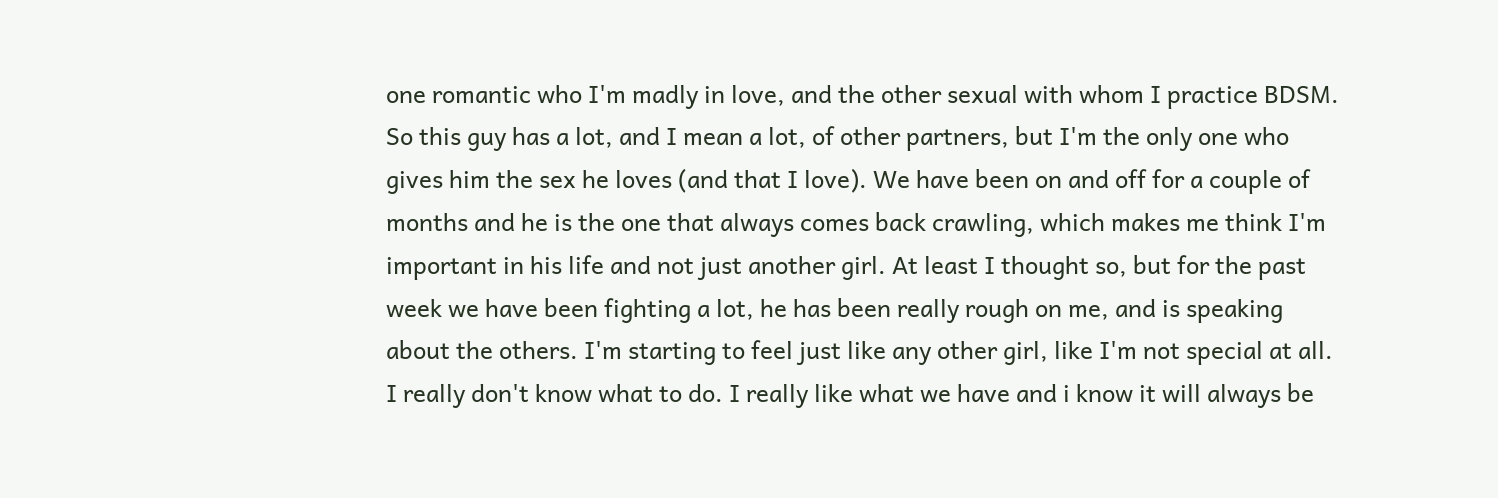one romantic who I'm madly in love, and the other sexual with whom I practice BDSM. So this guy has a lot, and I mean a lot, of other partners, but I'm the only one who gives him the sex he loves (and that I love). We have been on and off for a couple of months and he is the one that always comes back crawling, which makes me think I'm important in his life and not just another girl. At least I thought so, but for the past week we have been fighting a lot, he has been really rough on me, and is speaking about the others. I'm starting to feel just like any other girl, like I'm not special at all. I really don't know what to do. I really like what we have and i know it will always be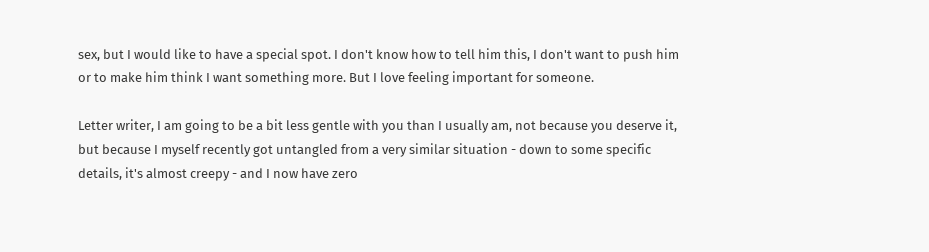sex, but I would like to have a special spot. I don't know how to tell him this, I don't want to push him or to make him think I want something more. But I love feeling important for someone.

Letter writer, I am going to be a bit less gentle with you than I usually am, not because you deserve it, but because I myself recently got untangled from a very similar situation - down to some specific details, it's almost creepy - and I now have zero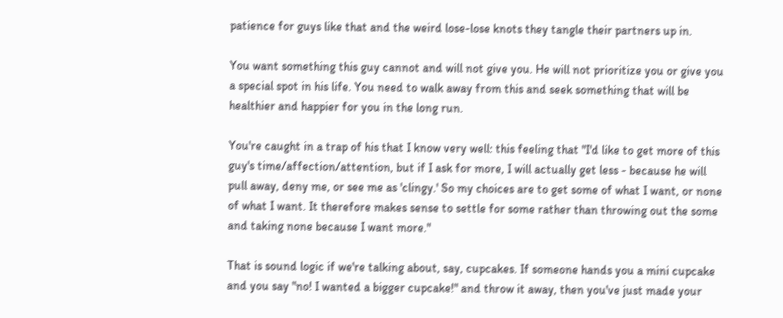patience for guys like that and the weird lose-lose knots they tangle their partners up in.

You want something this guy cannot and will not give you. He will not prioritize you or give you a special spot in his life. You need to walk away from this and seek something that will be healthier and happier for you in the long run.

You're caught in a trap of his that I know very well: this feeling that "I'd like to get more of this guy's time/affection/attention, but if I ask for more, I will actually get less - because he will pull away, deny me, or see me as 'clingy.' So my choices are to get some of what I want, or none of what I want. It therefore makes sense to settle for some rather than throwing out the some and taking none because I want more."

That is sound logic if we're talking about, say, cupcakes. If someone hands you a mini cupcake and you say "no! I wanted a bigger cupcake!" and throw it away, then you've just made your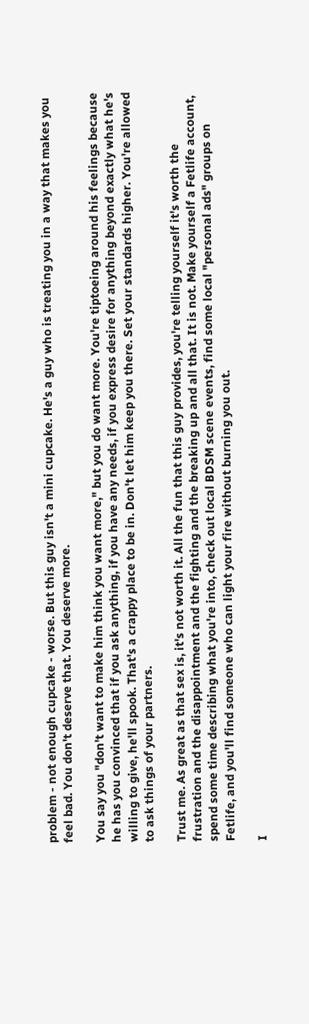problem - not enough cupcake - worse. But this guy isn't a mini cupcake. He's a guy who is treating you in a way that makes you feel bad. You don't deserve that. You deserve more.

You say you "don't want to make him think you want more," but you do want more. You're tiptoeing around his feelings because he has you convinced that if you ask anything, if you have any needs, if you express desire for anything beyond exactly what he's willing to give, he'll spook. That's a crappy place to be in. Don't let him keep you there. Set your standards higher. You're allowed to ask things of your partners.

Trust me. As great as that sex is, it's not worth it. All the fun that this guy provides, you're telling yourself it's worth the frustration and the disappointment and the fighting and the breaking up and all that. It is not. Make yourself a Fetlife account, spend some time describing what you're into, check out local BDSM scene events, find some local "personal ads" groups on Fetlife, and you'll find someone who can light your fire without burning you out.

I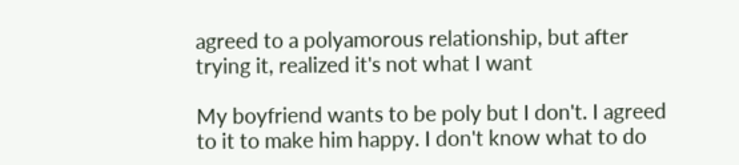agreed to a polyamorous relationship, but after trying it, realized it's not what I want

My boyfriend wants to be poly but I don't. I agreed to it to make him happy. I don't know what to do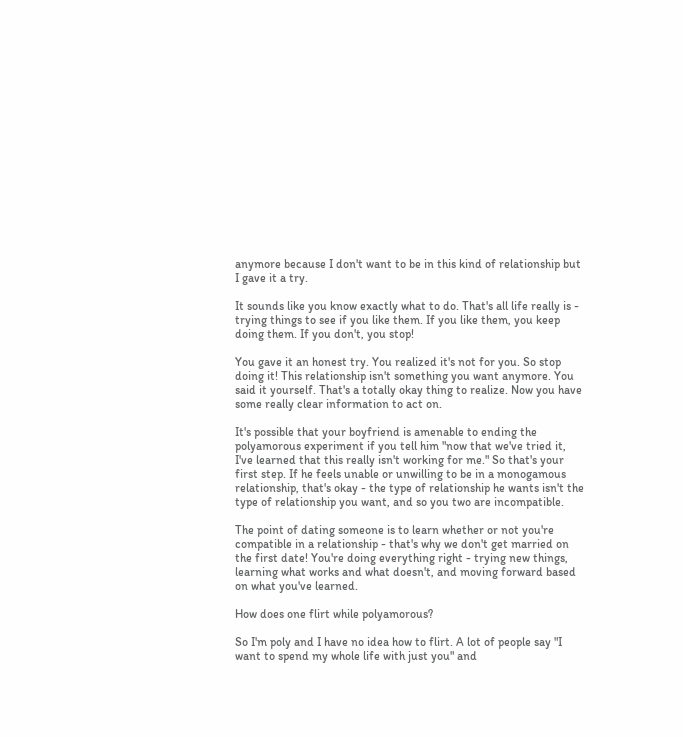anymore because I don't want to be in this kind of relationship but I gave it a try.

It sounds like you know exactly what to do. That's all life really is - trying things to see if you like them. If you like them, you keep doing them. If you don't, you stop!

You gave it an honest try. You realized it's not for you. So stop doing it! This relationship isn't something you want anymore. You said it yourself. That's a totally okay thing to realize. Now you have some really clear information to act on.

It's possible that your boyfriend is amenable to ending the polyamorous experiment if you tell him "now that we've tried it, I've learned that this really isn't working for me." So that's your first step. If he feels unable or unwilling to be in a monogamous relationship, that's okay - the type of relationship he wants isn't the type of relationship you want, and so you two are incompatible.

The point of dating someone is to learn whether or not you're compatible in a relationship - that's why we don't get married on the first date! You're doing everything right - trying new things, learning what works and what doesn't, and moving forward based on what you've learned.

How does one flirt while polyamorous?

So I'm poly and I have no idea how to flirt. A lot of people say "I want to spend my whole life with just you" and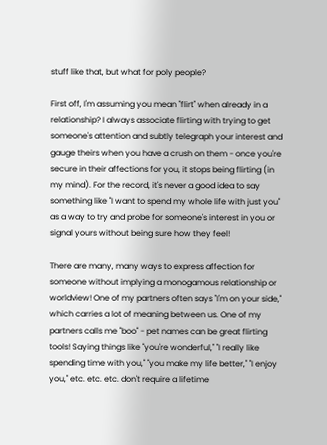stuff like that, but what for poly people?

First off, I'm assuming you mean "flirt" when already in a relationship? I always associate flirting with trying to get someone's attention and subtly telegraph your interest and gauge theirs when you have a crush on them - once you're secure in their affections for you, it stops being flirting (in my mind). For the record, it's never a good idea to say something like "I want to spend my whole life with just you" as a way to try and probe for someone's interest in you or signal yours without being sure how they feel!

There are many, many ways to express affection for someone without implying a monogamous relationship or worldview! One of my partners often says "I'm on your side," which carries a lot of meaning between us. One of my partners calls me "boo" - pet names can be great flirting tools! Saying things like "you're wonderful," "I really like spending time with you," "you make my life better," "I enjoy you," etc. etc. etc. don't require a lifetime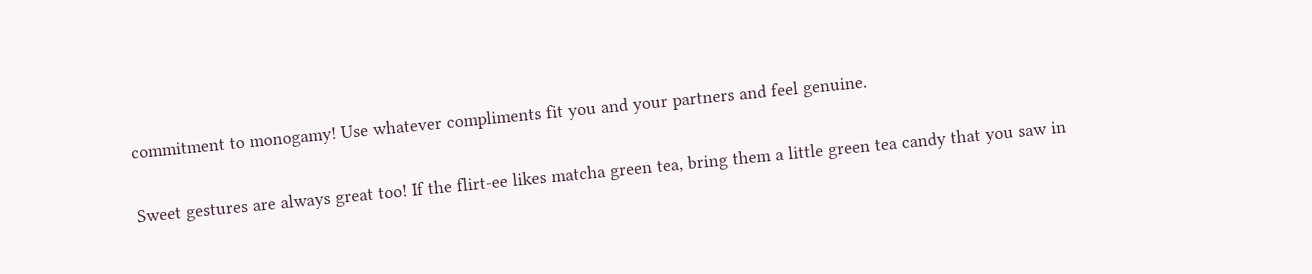commitment to monogamy! Use whatever compliments fit you and your partners and feel genuine.

Sweet gestures are always great too! If the flirt-ee likes matcha green tea, bring them a little green tea candy that you saw in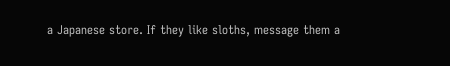a Japanese store. If they like sloths, message them a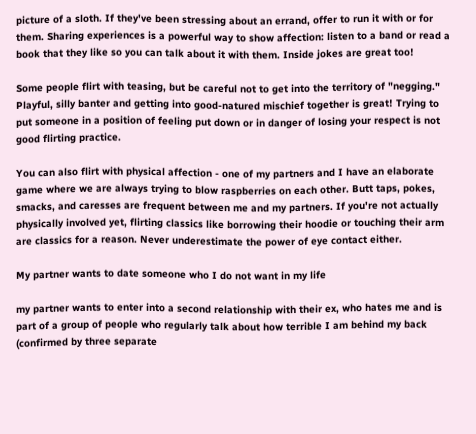picture of a sloth. If they've been stressing about an errand, offer to run it with or for them. Sharing experiences is a powerful way to show affection: listen to a band or read a book that they like so you can talk about it with them. Inside jokes are great too!

Some people flirt with teasing, but be careful not to get into the territory of "negging." Playful, silly banter and getting into good-natured mischief together is great! Trying to put someone in a position of feeling put down or in danger of losing your respect is not good flirting practice.

You can also flirt with physical affection - one of my partners and I have an elaborate game where we are always trying to blow raspberries on each other. Butt taps, pokes, smacks, and caresses are frequent between me and my partners. If you're not actually physically involved yet, flirting classics like borrowing their hoodie or touching their arm are classics for a reason. Never underestimate the power of eye contact either.

My partner wants to date someone who I do not want in my life

my partner wants to enter into a second relationship with their ex, who hates me and is part of a group of people who regularly talk about how terrible I am behind my back (confirmed by three separate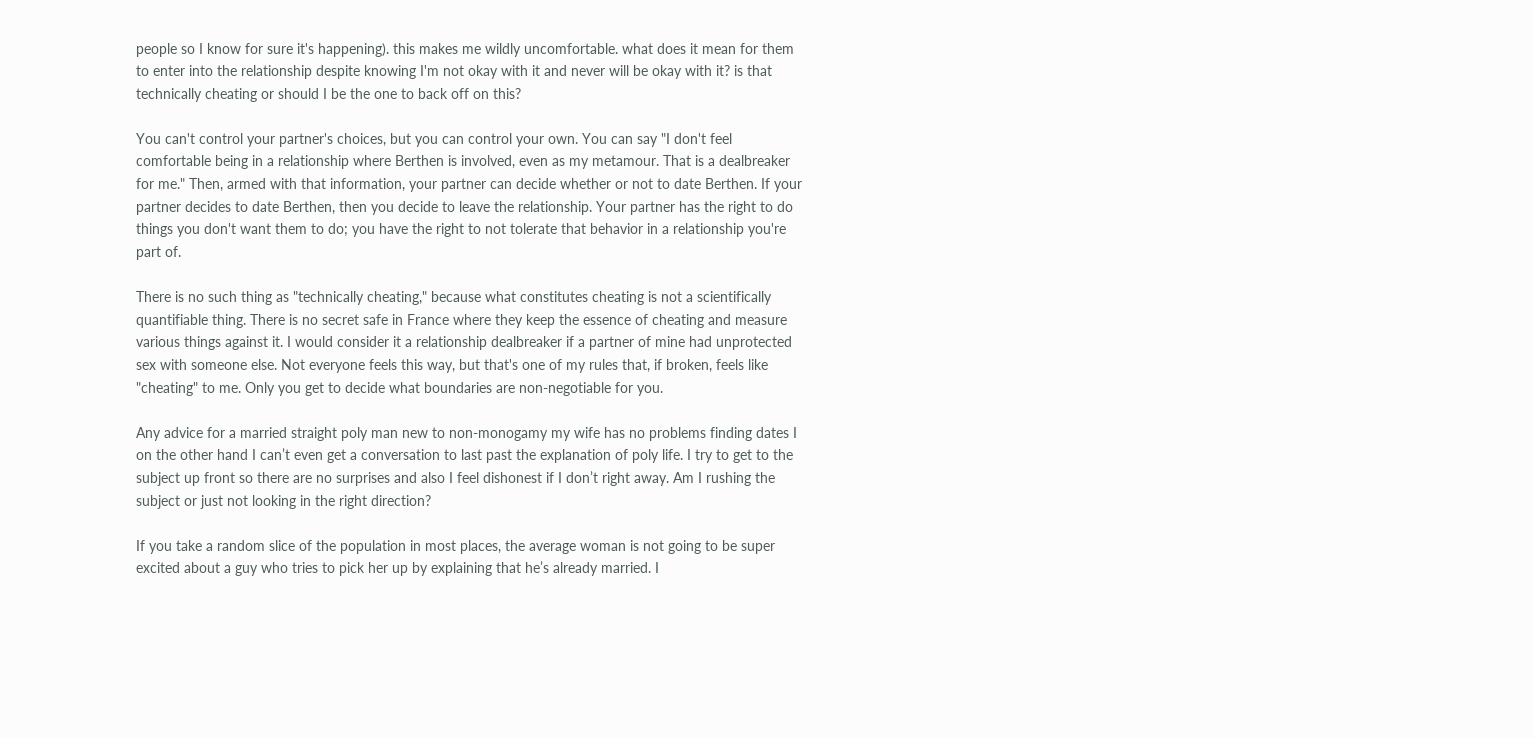people so I know for sure it's happening). this makes me wildly uncomfortable. what does it mean for them to enter into the relationship despite knowing I'm not okay with it and never will be okay with it? is that technically cheating or should I be the one to back off on this?

You can't control your partner's choices, but you can control your own. You can say "I don't feel comfortable being in a relationship where Berthen is involved, even as my metamour. That is a dealbreaker for me." Then, armed with that information, your partner can decide whether or not to date Berthen. If your partner decides to date Berthen, then you decide to leave the relationship. Your partner has the right to do things you don't want them to do; you have the right to not tolerate that behavior in a relationship you're part of.

There is no such thing as "technically cheating," because what constitutes cheating is not a scientifically quantifiable thing. There is no secret safe in France where they keep the essence of cheating and measure various things against it. I would consider it a relationship dealbreaker if a partner of mine had unprotected sex with someone else. Not everyone feels this way, but that's one of my rules that, if broken, feels like "cheating" to me. Only you get to decide what boundaries are non-negotiable for you.

Any advice for a married straight poly man new to non-monogamy my wife has no problems finding dates I on the other hand I can’t even get a conversation to last past the explanation of poly life. I try to get to the subject up front so there are no surprises and also I feel dishonest if I don’t right away. Am I rushing the subject or just not looking in the right direction?

If you take a random slice of the population in most places, the average woman is not going to be super excited about a guy who tries to pick her up by explaining that he’s already married. I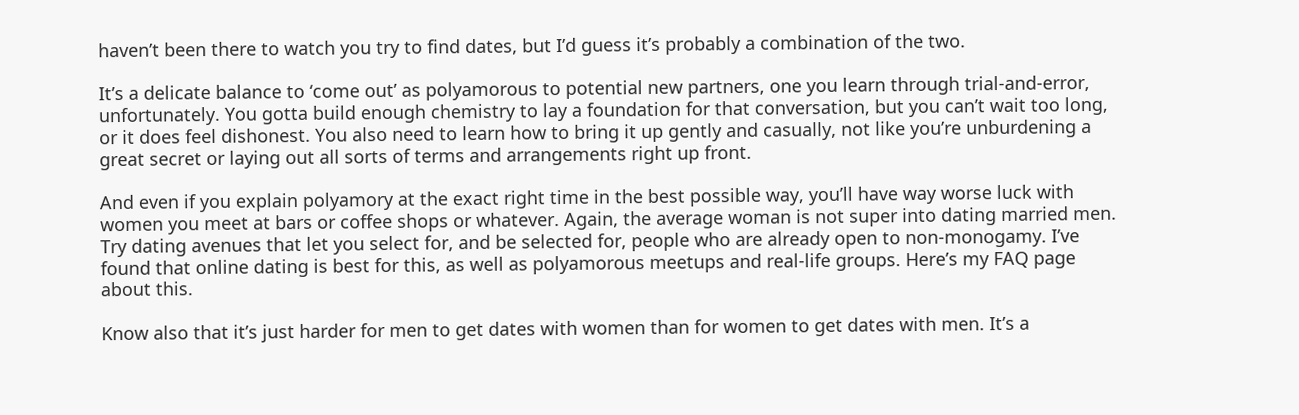haven’t been there to watch you try to find dates, but I’d guess it’s probably a combination of the two.

It’s a delicate balance to ‘come out’ as polyamorous to potential new partners, one you learn through trial-and-error, unfortunately. You gotta build enough chemistry to lay a foundation for that conversation, but you can’t wait too long, or it does feel dishonest. You also need to learn how to bring it up gently and casually, not like you’re unburdening a great secret or laying out all sorts of terms and arrangements right up front.

And even if you explain polyamory at the exact right time in the best possible way, you’ll have way worse luck with women you meet at bars or coffee shops or whatever. Again, the average woman is not super into dating married men. Try dating avenues that let you select for, and be selected for, people who are already open to non-monogamy. I’ve found that online dating is best for this, as well as polyamorous meetups and real-life groups. Here’s my FAQ page about this.

Know also that it’s just harder for men to get dates with women than for women to get dates with men. It’s a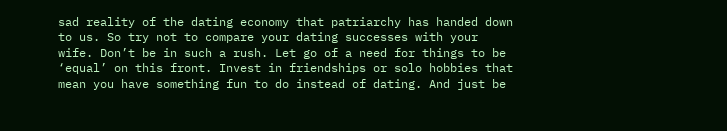sad reality of the dating economy that patriarchy has handed down to us. So try not to compare your dating successes with your wife. Don’t be in such a rush. Let go of a need for things to be ‘equal’ on this front. Invest in friendships or solo hobbies that mean you have something fun to do instead of dating. And just be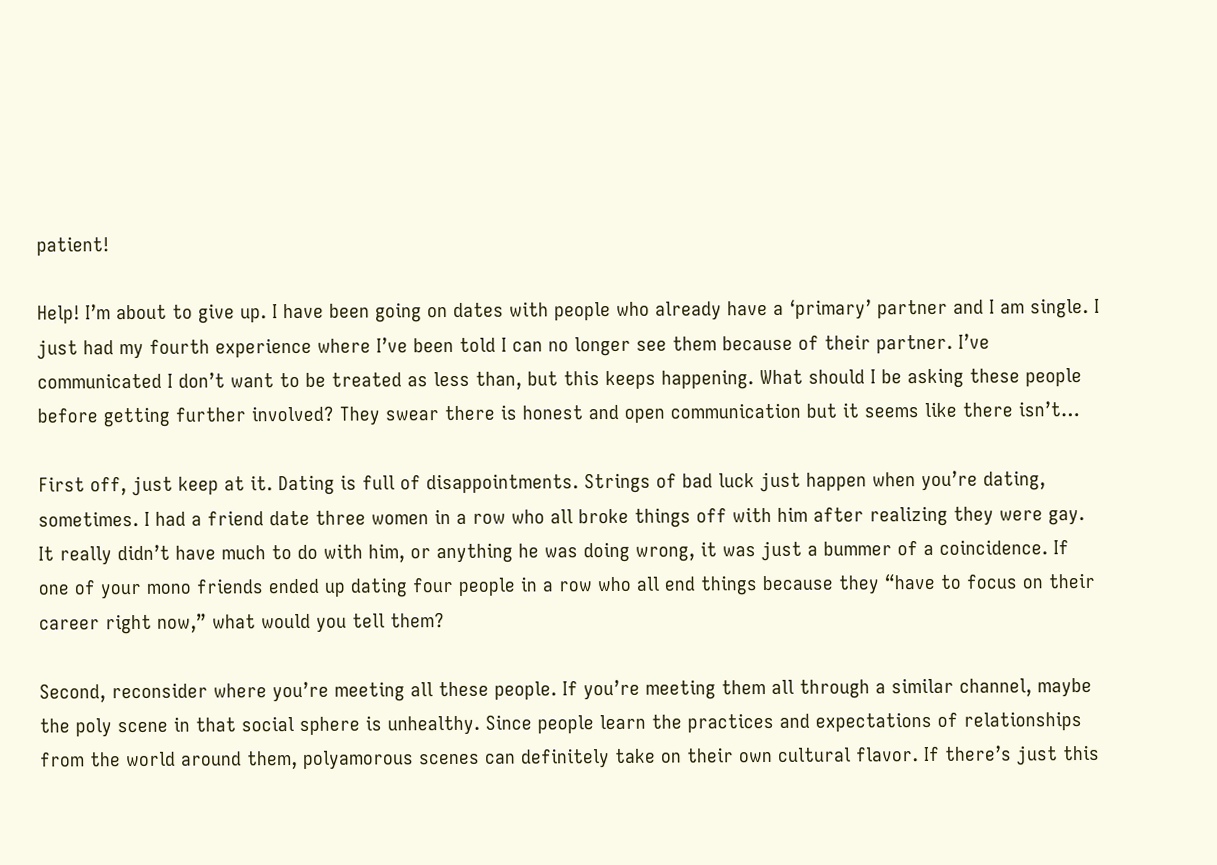patient!

Help! I’m about to give up. I have been going on dates with people who already have a ‘primary’ partner and I am single. I just had my fourth experience where I’ve been told I can no longer see them because of their partner. I’ve communicated I don’t want to be treated as less than, but this keeps happening. What should I be asking these people before getting further involved? They swear there is honest and open communication but it seems like there isn’t…

First off, just keep at it. Dating is full of disappointments. Strings of bad luck just happen when you’re dating, sometimes. I had a friend date three women in a row who all broke things off with him after realizing they were gay. It really didn’t have much to do with him, or anything he was doing wrong, it was just a bummer of a coincidence. If one of your mono friends ended up dating four people in a row who all end things because they “have to focus on their career right now,” what would you tell them?

Second, reconsider where you’re meeting all these people. If you’re meeting them all through a similar channel, maybe the poly scene in that social sphere is unhealthy. Since people learn the practices and expectations of relationships from the world around them, polyamorous scenes can definitely take on their own cultural flavor. If there’s just this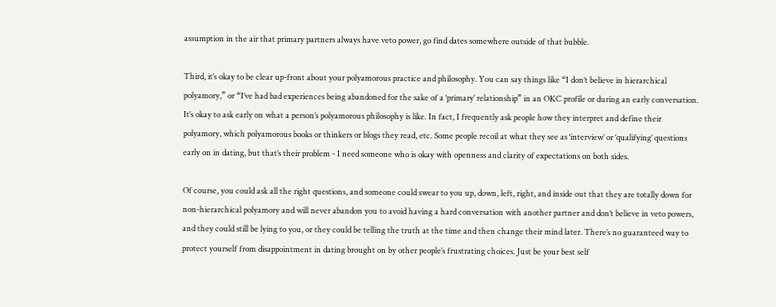assumption in the air that primary partners always have veto power, go find dates somewhere outside of that bubble.

Third, it’s okay to be clear up-front about your polyamorous practice and philosophy. You can say things like “I don’t believe in hierarchical polyamory,” or “I’ve had bad experiences being abandoned for the sake of a ‘primary’ relationship” in an OKC profile or during an early conversation. It’s okay to ask early on what a person’s polyamorous philosophy is like. In fact, I frequently ask people how they interpret and define their polyamory, which polyamorous books or thinkers or blogs they read, etc. Some people recoil at what they see as ‘interview’ or ‘qualifying’ questions early on in dating, but that’s their problem - I need someone who is okay with openness and clarity of expectations on both sides.

Of course, you could ask all the right questions, and someone could swear to you up, down, left, right, and inside out that they are totally down for non-hierarchical polyamory and will never abandon you to avoid having a hard conversation with another partner and don’t believe in veto powers, and they could still be lying to you, or they could be telling the truth at the time and then change their mind later. There’s no guaranteed way to protect yourself from disappointment in dating brought on by other people’s frustrating choices. Just be your best self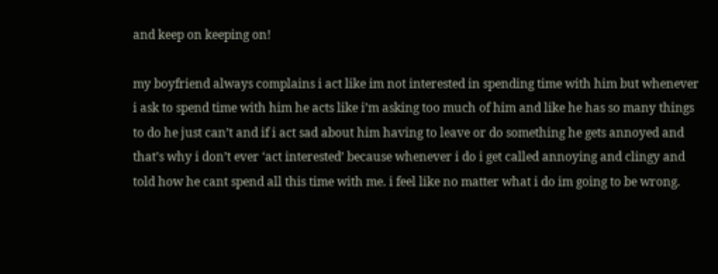and keep on keeping on!

my boyfriend always complains i act like im not interested in spending time with him but whenever i ask to spend time with him he acts like i’m asking too much of him and like he has so many things to do he just can’t and if i act sad about him having to leave or do something he gets annoyed and that’s why i don’t ever ‘act interested’ because whenever i do i get called annoying and clingy and told how he cant spend all this time with me. i feel like no matter what i do im going to be wrong.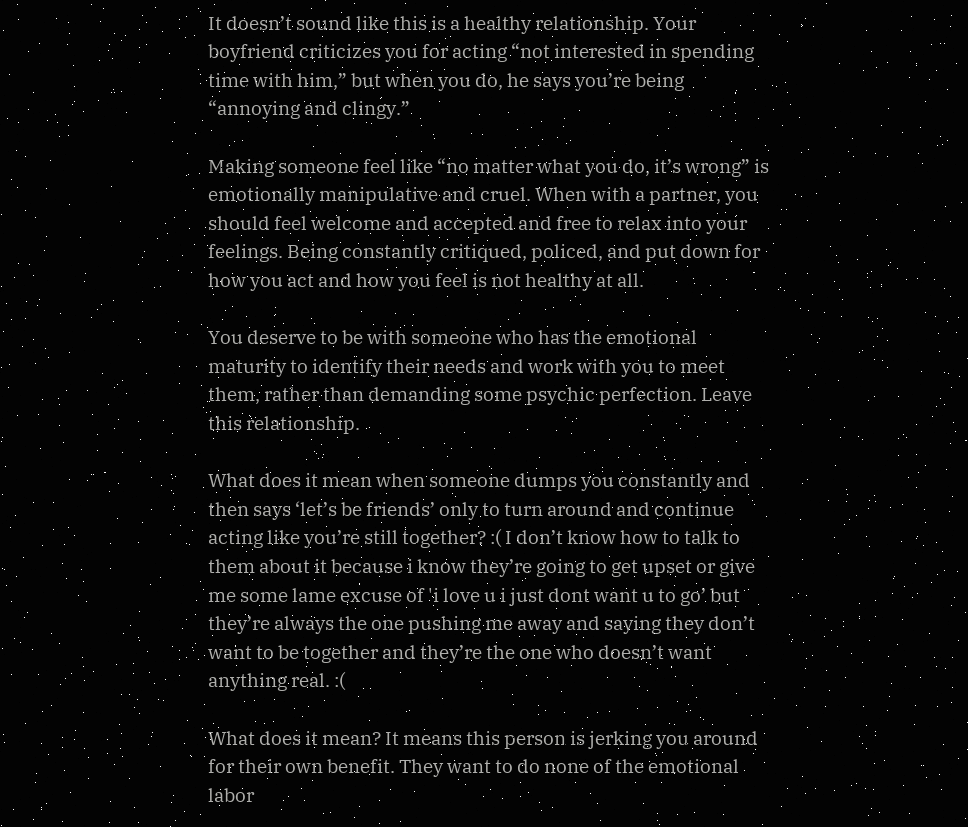It doesn’t sound like this is a healthy relationship. Your boyfriend criticizes you for acting “not interested in spending time with him,” but when you do, he says you’re being “annoying and clingy.”

Making someone feel like “no matter what you do, it’s wrong” is emotionally manipulative and cruel. When with a partner, you should feel welcome and accepted and free to relax into your feelings. Being constantly critiqued, policed, and put down for how you act and how you feel is not healthy at all.

You deserve to be with someone who has the emotional maturity to identify their needs and work with you to meet them, rather than demanding some psychic perfection. Leave this relationship.

What does it mean when someone dumps you constantly and then says ‘let’s be friends’ only to turn around and continue acting like you’re still together? :( I don’t know how to talk to them about it because i know they’re going to get upset or give me some lame excuse of 'i love u i just dont want u to go’ but they’re always the one pushing me away and saying they don’t want to be together and they’re the one who doesn’t want anything real. :(

What does it mean? It means this person is jerking you around for their own benefit. They want to do none of the emotional labor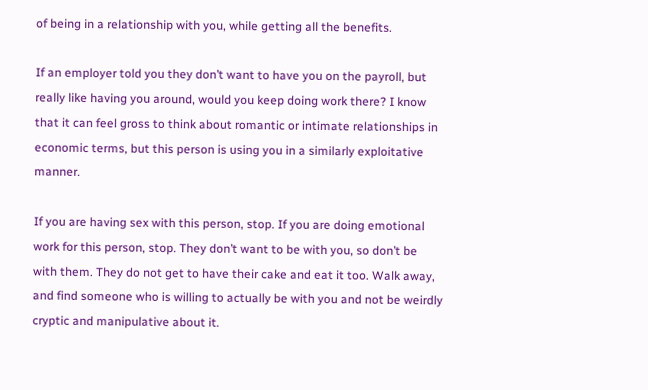of being in a relationship with you, while getting all the benefits.

If an employer told you they don’t want to have you on the payroll, but really like having you around, would you keep doing work there? I know that it can feel gross to think about romantic or intimate relationships in economic terms, but this person is using you in a similarly exploitative manner.

If you are having sex with this person, stop. If you are doing emotional work for this person, stop. They don’t want to be with you, so don’t be with them. They do not get to have their cake and eat it too. Walk away, and find someone who is willing to actually be with you and not be weirdly cryptic and manipulative about it.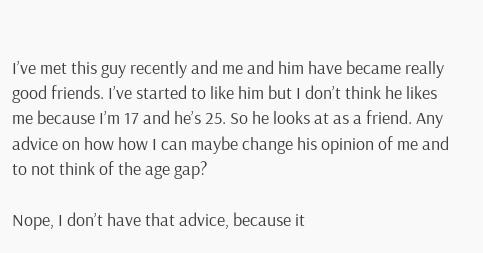I’ve met this guy recently and me and him have became really good friends. I’ve started to like him but I don’t think he likes me because I’m 17 and he’s 25. So he looks at as a friend. Any advice on how how I can maybe change his opinion of me and to not think of the age gap?

Nope, I don’t have that advice, because it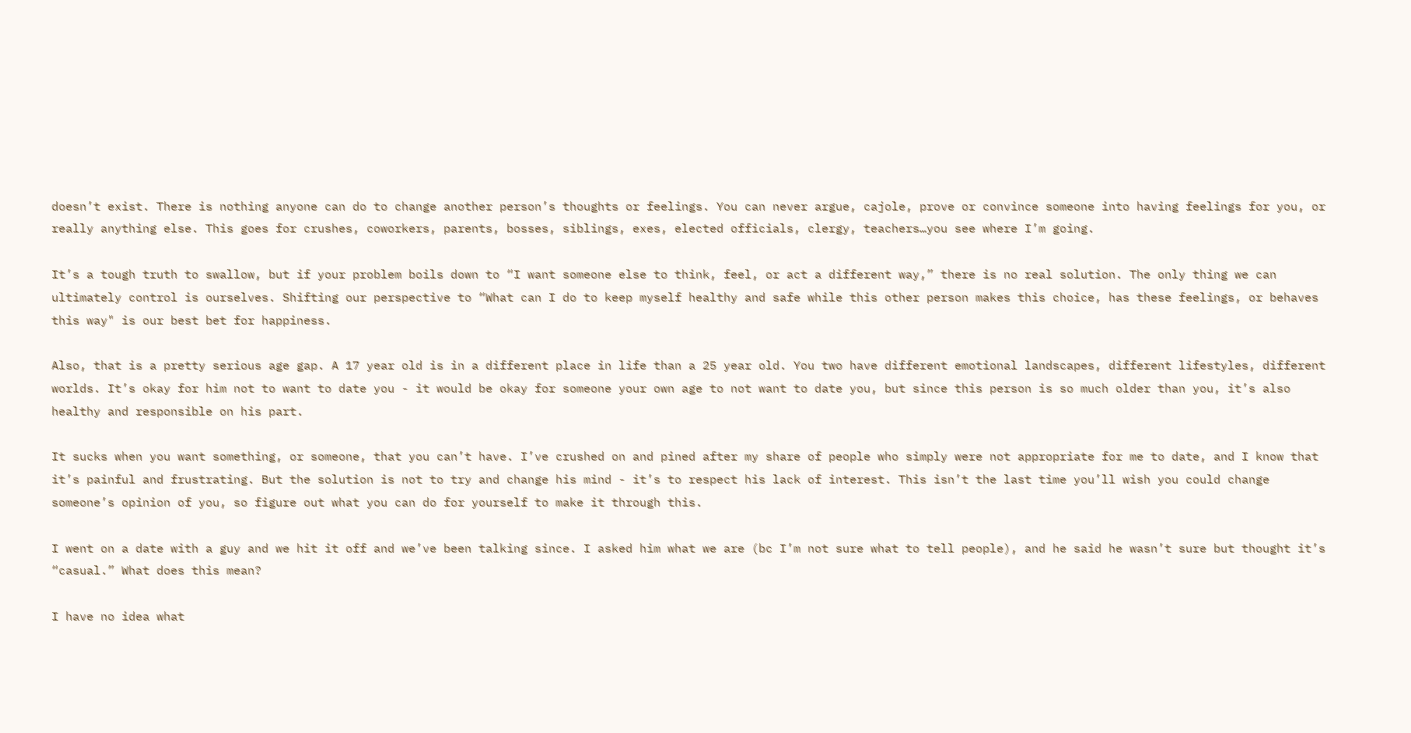doesn’t exist. There is nothing anyone can do to change another person’s thoughts or feelings. You can never argue, cajole, prove or convince someone into having feelings for you, or really anything else. This goes for crushes, coworkers, parents, bosses, siblings, exes, elected officials, clergy, teachers…you see where I’m going.

It’s a tough truth to swallow, but if your problem boils down to “I want someone else to think, feel, or act a different way,” there is no real solution. The only thing we can ultimately control is ourselves. Shifting our perspective to “What can I do to keep myself healthy and safe while this other person makes this choice, has these feelings, or behaves this way" is our best bet for happiness.

Also, that is a pretty serious age gap. A 17 year old is in a different place in life than a 25 year old. You two have different emotional landscapes, different lifestyles, different worlds. It’s okay for him not to want to date you - it would be okay for someone your own age to not want to date you, but since this person is so much older than you, it’s also healthy and responsible on his part.

It sucks when you want something, or someone, that you can’t have. I’ve crushed on and pined after my share of people who simply were not appropriate for me to date, and I know that it’s painful and frustrating. But the solution is not to try and change his mind - it’s to respect his lack of interest. This isn’t the last time you’ll wish you could change someone’s opinion of you, so figure out what you can do for yourself to make it through this.

I went on a date with a guy and we hit it off and we’ve been talking since. I asked him what we are (bc I’m not sure what to tell people), and he said he wasn’t sure but thought it’s “casual.” What does this mean?

I have no idea what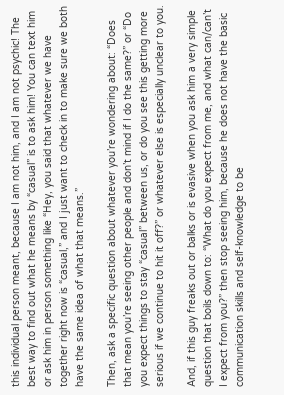this individual person meant, because I am not him, and I am not psychic! The best way to find out what he means by “casual” is to ask him! You can text him or ask him in person something like “Hey, you said that whatever we have together right now is “casual,” and I just want to check in to make sure we both have the same idea of what that means.”

Then, ask a specific question about whatever you’re wondering about: “Does that mean you’re seeing other people and don’t mind if I do the same?” or “Do you expect things to stay “casual” between us, or do you see this getting more serious if we continue to hit it off?” or whatever else is especially unclear to you.

And, if this guy freaks out or balks or is evasive when you ask him a very simple question that boils down to: “What do you expect from me, and what can/can’t I expect from you?” then stop seeing him, because he does not have the basic communication skills and self-knowledge to be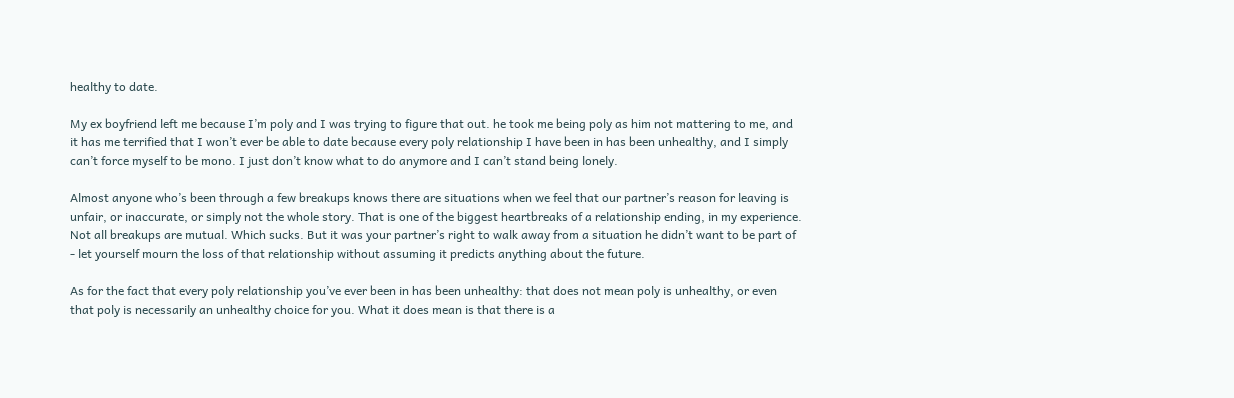healthy to date.

My ex boyfriend left me because I’m poly and I was trying to figure that out. he took me being poly as him not mattering to me, and it has me terrified that I won’t ever be able to date because every poly relationship I have been in has been unhealthy, and I simply can’t force myself to be mono. I just don’t know what to do anymore and I can’t stand being lonely.

Almost anyone who’s been through a few breakups knows there are situations when we feel that our partner’s reason for leaving is unfair, or inaccurate, or simply not the whole story. That is one of the biggest heartbreaks of a relationship ending, in my experience. Not all breakups are mutual. Which sucks. But it was your partner’s right to walk away from a situation he didn’t want to be part of - let yourself mourn the loss of that relationship without assuming it predicts anything about the future.

As for the fact that every poly relationship you’ve ever been in has been unhealthy: that does not mean poly is unhealthy, or even that poly is necessarily an unhealthy choice for you. What it does mean is that there is a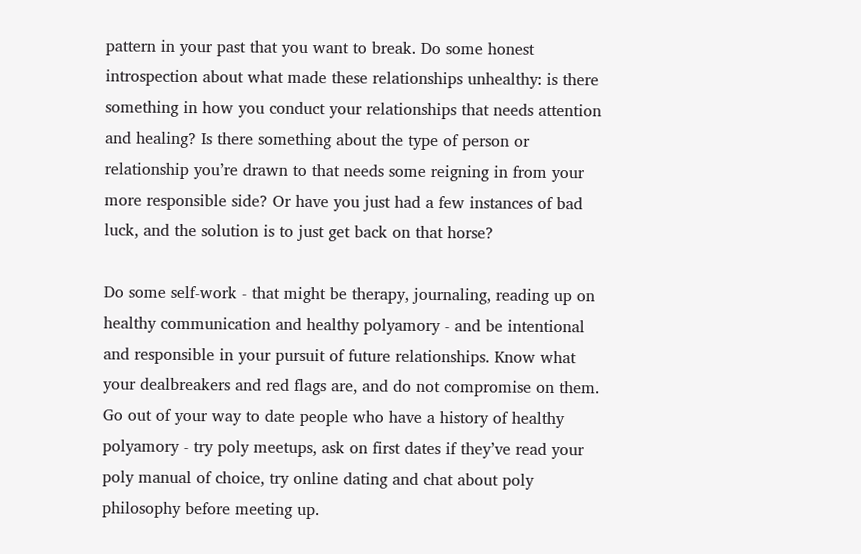pattern in your past that you want to break. Do some honest introspection about what made these relationships unhealthy: is there something in how you conduct your relationships that needs attention and healing? Is there something about the type of person or relationship you’re drawn to that needs some reigning in from your more responsible side? Or have you just had a few instances of bad luck, and the solution is to just get back on that horse?

Do some self-work - that might be therapy, journaling, reading up on healthy communication and healthy polyamory - and be intentional and responsible in your pursuit of future relationships. Know what your dealbreakers and red flags are, and do not compromise on them. Go out of your way to date people who have a history of healthy polyamory - try poly meetups, ask on first dates if they’ve read your poly manual of choice, try online dating and chat about poly philosophy before meeting up.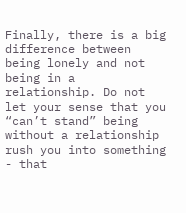Finally, there is a big difference between being lonely and not being in a relationship. Do not let your sense that you “can’t stand” being without a relationship rush you into something - that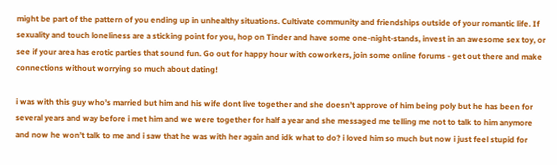might be part of the pattern of you ending up in unhealthy situations. Cultivate community and friendships outside of your romantic life. If sexuality and touch loneliness are a sticking point for you, hop on Tinder and have some one-night-stands, invest in an awesome sex toy, or see if your area has erotic parties that sound fun. Go out for happy hour with coworkers, join some online forums - get out there and make connections without worrying so much about dating!

i was with this guy who’s married but him and his wife dont live together and she doesn’t approve of him being poly but he has been for several years and way before i met him and we were together for half a year and she messaged me telling me not to talk to him anymore and now he won’t talk to me and i saw that he was with her again and idk what to do? i loved him so much but now i just feel stupid for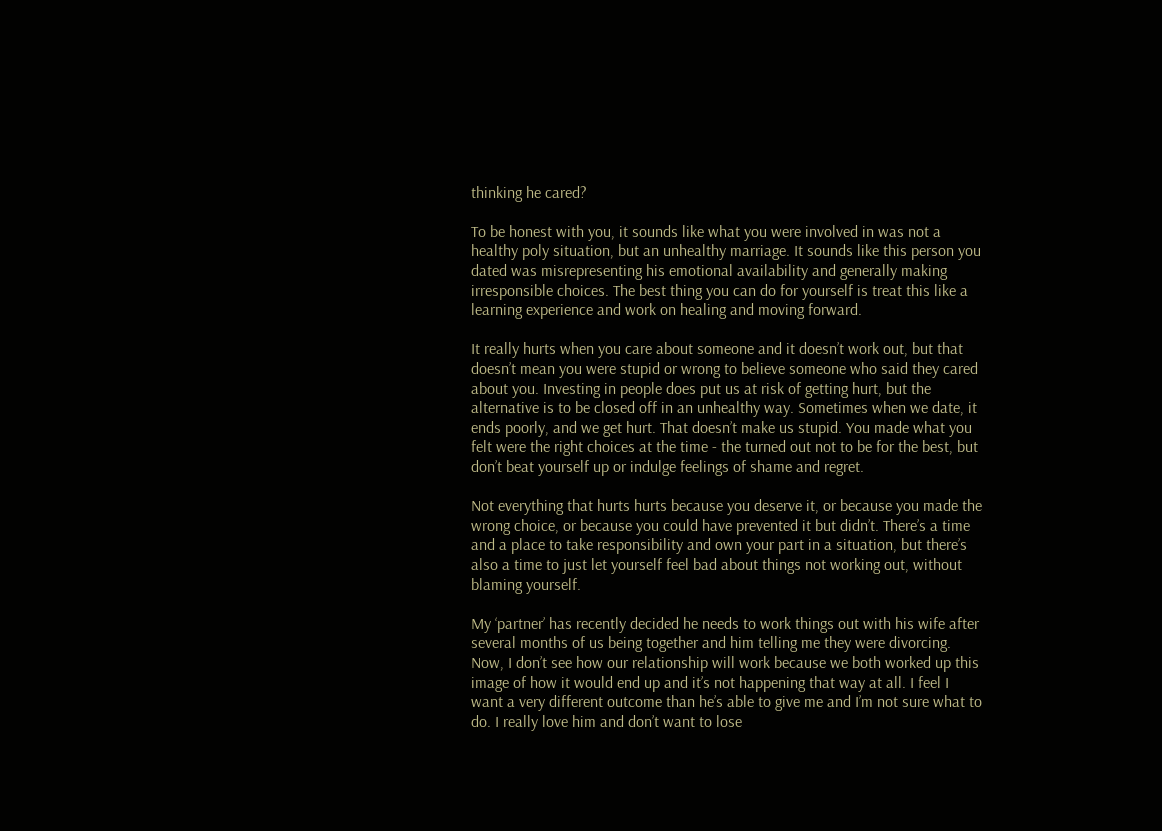thinking he cared?

To be honest with you, it sounds like what you were involved in was not a healthy poly situation, but an unhealthy marriage. It sounds like this person you dated was misrepresenting his emotional availability and generally making irresponsible choices. The best thing you can do for yourself is treat this like a learning experience and work on healing and moving forward.

It really hurts when you care about someone and it doesn’t work out, but that doesn’t mean you were stupid or wrong to believe someone who said they cared about you. Investing in people does put us at risk of getting hurt, but the alternative is to be closed off in an unhealthy way. Sometimes when we date, it ends poorly, and we get hurt. That doesn’t make us stupid. You made what you felt were the right choices at the time - the turned out not to be for the best, but don’t beat yourself up or indulge feelings of shame and regret.

Not everything that hurts hurts because you deserve it, or because you made the wrong choice, or because you could have prevented it but didn’t. There’s a time and a place to take responsibility and own your part in a situation, but there’s also a time to just let yourself feel bad about things not working out, without blaming yourself.

My ‘partner’ has recently decided he needs to work things out with his wife after several months of us being together and him telling me they were divorcing. Now, I don’t see how our relationship will work because we both worked up this image of how it would end up and it’s not happening that way at all. I feel I want a very different outcome than he’s able to give me and I’m not sure what to do. I really love him and don’t want to lose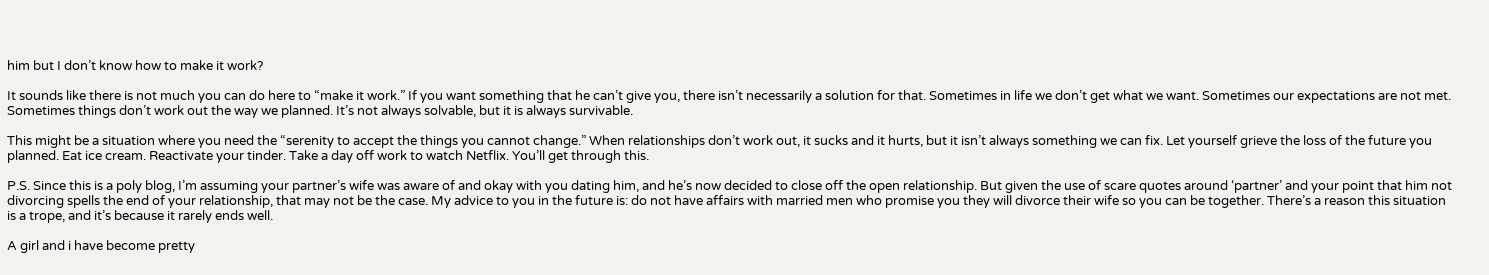him but I don’t know how to make it work?

It sounds like there is not much you can do here to “make it work.” If you want something that he can’t give you, there isn’t necessarily a solution for that. Sometimes in life we don’t get what we want. Sometimes our expectations are not met. Sometimes things don’t work out the way we planned. It’s not always solvable, but it is always survivable.

This might be a situation where you need the “serenity to accept the things you cannot change.” When relationships don’t work out, it sucks and it hurts, but it isn’t always something we can fix. Let yourself grieve the loss of the future you planned. Eat ice cream. Reactivate your tinder. Take a day off work to watch Netflix. You’ll get through this.

P.S. Since this is a poly blog, I’m assuming your partner’s wife was aware of and okay with you dating him, and he’s now decided to close off the open relationship. But given the use of scare quotes around ‘partner’ and your point that him not divorcing spells the end of your relationship, that may not be the case. My advice to you in the future is: do not have affairs with married men who promise you they will divorce their wife so you can be together. There’s a reason this situation is a trope, and it’s because it rarely ends well.

A girl and i have become pretty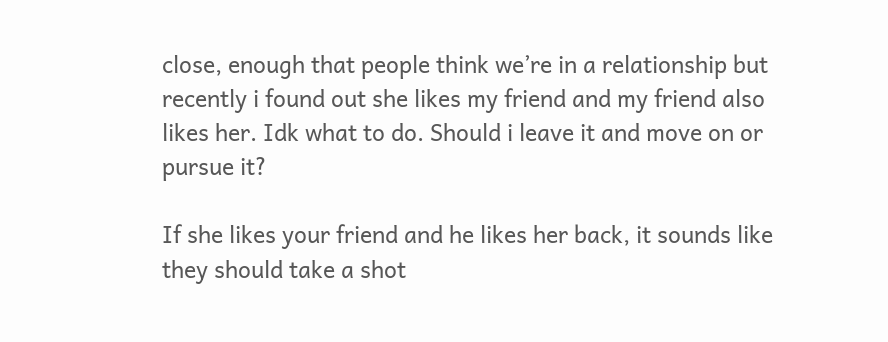close, enough that people think we’re in a relationship but recently i found out she likes my friend and my friend also likes her. Idk what to do. Should i leave it and move on or pursue it?

If she likes your friend and he likes her back, it sounds like they should take a shot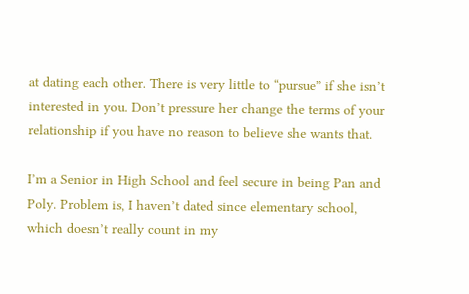at dating each other. There is very little to “pursue” if she isn’t interested in you. Don’t pressure her change the terms of your relationship if you have no reason to believe she wants that.

I’m a Senior in High School and feel secure in being Pan and Poly. Problem is, I haven’t dated since elementary school, which doesn’t really count in my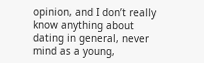opinion, and I don’t really know anything about dating in general, never mind as a young,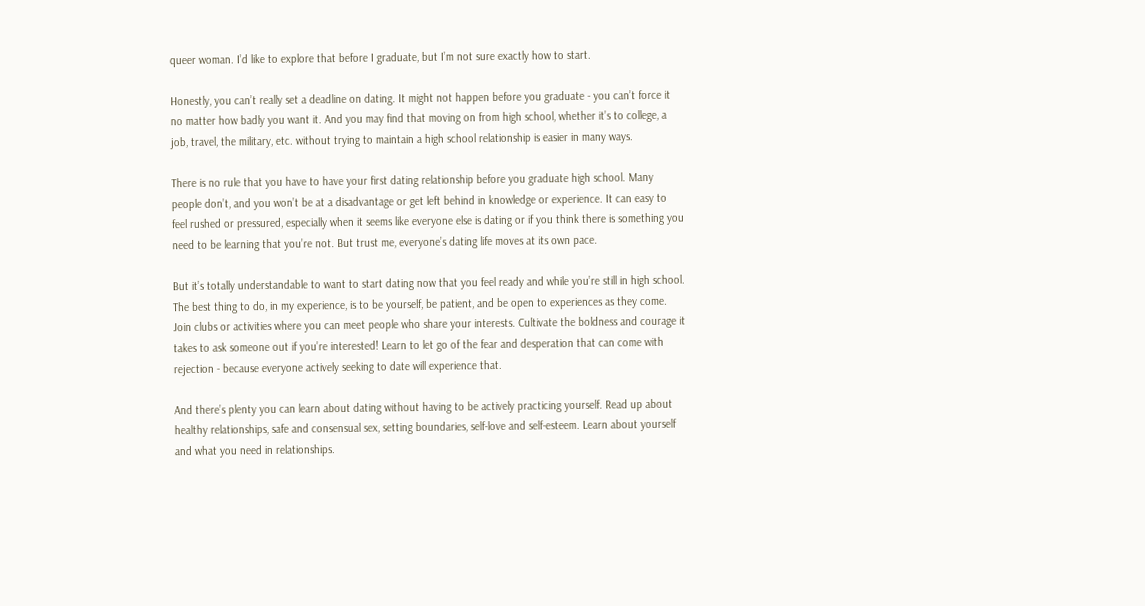queer woman. I’d like to explore that before I graduate, but I’m not sure exactly how to start.

Honestly, you can’t really set a deadline on dating. It might not happen before you graduate - you can’t force it no matter how badly you want it. And you may find that moving on from high school, whether it’s to college, a job, travel, the military, etc. without trying to maintain a high school relationship is easier in many ways.

There is no rule that you have to have your first dating relationship before you graduate high school. Many people don’t, and you won’t be at a disadvantage or get left behind in knowledge or experience. It can easy to feel rushed or pressured, especially when it seems like everyone else is dating or if you think there is something you need to be learning that you’re not. But trust me, everyone’s dating life moves at its own pace.

But it’s totally understandable to want to start dating now that you feel ready and while you’re still in high school. The best thing to do, in my experience, is to be yourself, be patient, and be open to experiences as they come. Join clubs or activities where you can meet people who share your interests. Cultivate the boldness and courage it takes to ask someone out if you’re interested! Learn to let go of the fear and desperation that can come with rejection - because everyone actively seeking to date will experience that.

And there’s plenty you can learn about dating without having to be actively practicing yourself. Read up about healthy relationships, safe and consensual sex, setting boundaries, self-love and self-esteem. Learn about yourself and what you need in relationships.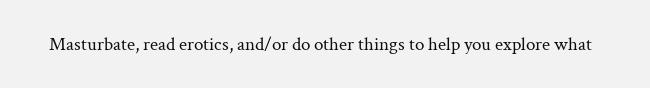Masturbate, read erotics, and/or do other things to help you explore what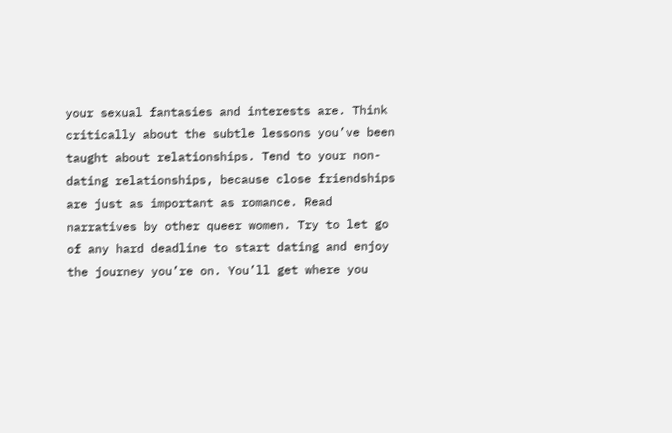your sexual fantasies and interests are. Think critically about the subtle lessons you’ve been taught about relationships. Tend to your non-dating relationships, because close friendships are just as important as romance. Read narratives by other queer women. Try to let go of any hard deadline to start dating and enjoy the journey you’re on. You’ll get where you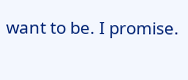want to be. I promise.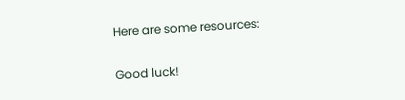Here are some resources:

Good luck!